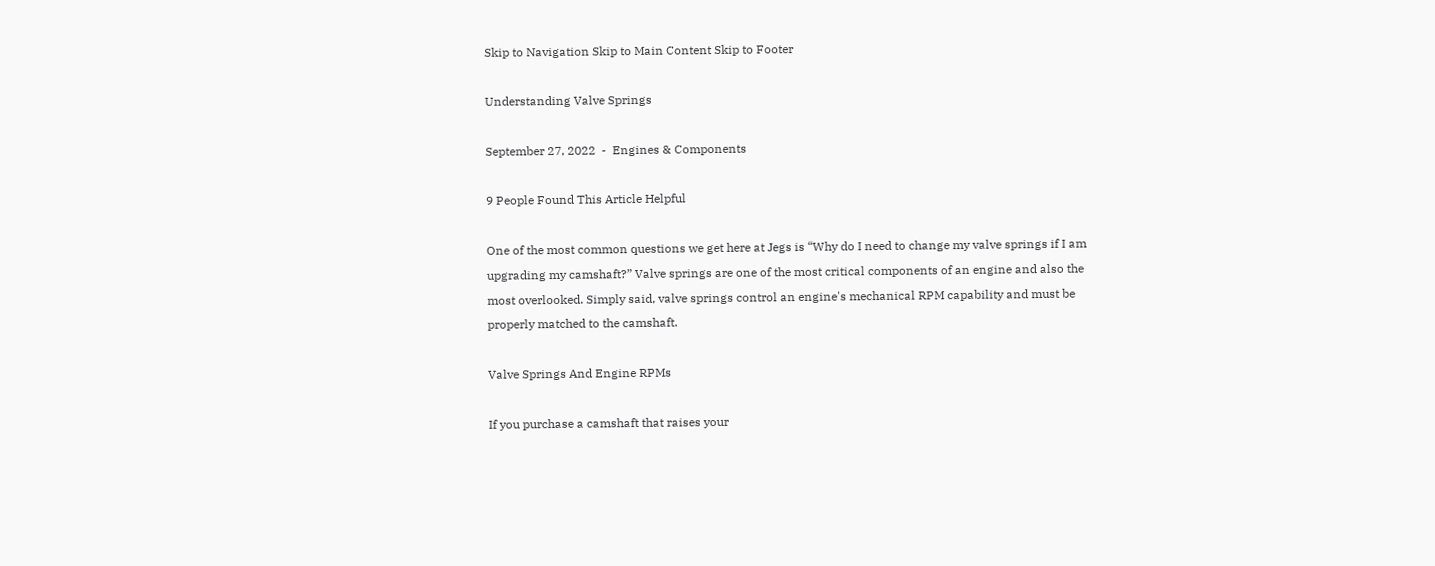Skip to Navigation Skip to Main Content Skip to Footer

Understanding Valve Springs

September 27, 2022  -  Engines & Components

9 People Found This Article Helpful

One of the most common questions we get here at Jegs is “Why do I need to change my valve springs if I am upgrading my camshaft?” Valve springs are one of the most critical components of an engine and also the most overlooked. Simply said, valve springs control an engine's mechanical RPM capability and must be properly matched to the camshaft.

Valve Springs And Engine RPMs

If you purchase a camshaft that raises your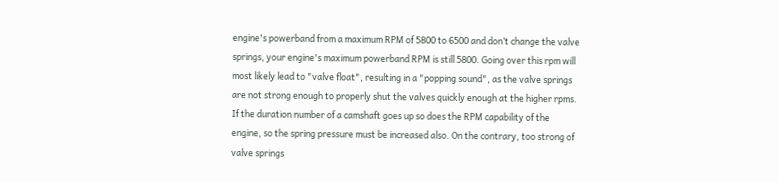engine's powerband from a maximum RPM of 5800 to 6500 and don’t change the valve springs, your engine's maximum powerband RPM is still 5800. Going over this rpm will most likely lead to "valve float", resulting in a "popping sound", as the valve springs are not strong enough to properly shut the valves quickly enough at the higher rpms. If the duration number of a camshaft goes up so does the RPM capability of the engine, so the spring pressure must be increased also. On the contrary, too strong of valve springs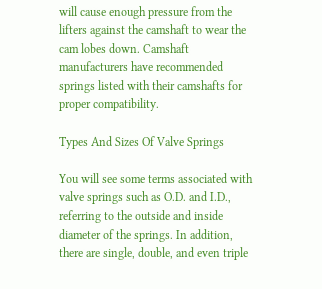will cause enough pressure from the lifters against the camshaft to wear the cam lobes down. Camshaft manufacturers have recommended springs listed with their camshafts for proper compatibility.

Types And Sizes Of Valve Springs

You will see some terms associated with valve springs such as O.D. and I.D., referring to the outside and inside diameter of the springs. In addition, there are single, double, and even triple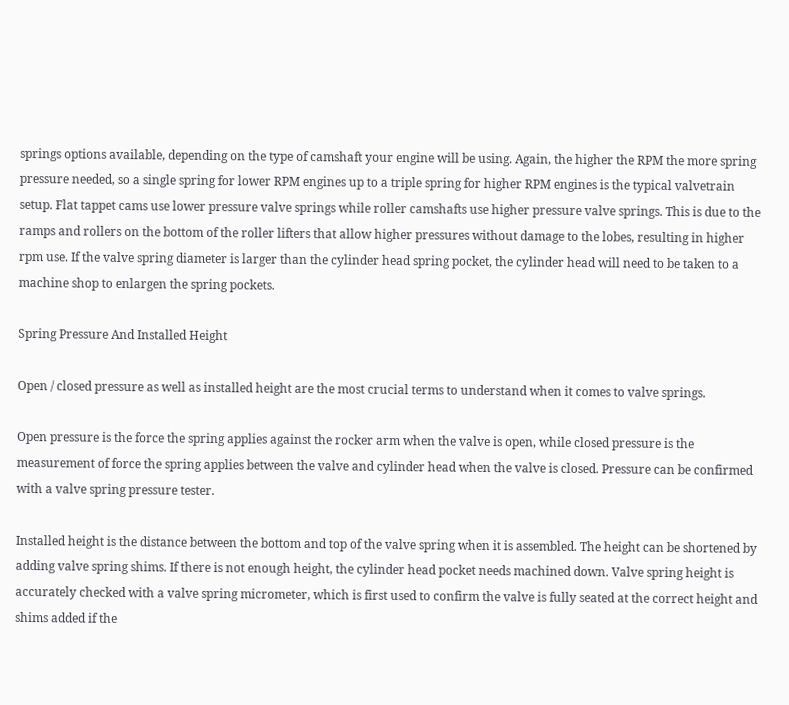springs options available, depending on the type of camshaft your engine will be using. Again, the higher the RPM the more spring pressure needed, so a single spring for lower RPM engines up to a triple spring for higher RPM engines is the typical valvetrain setup. Flat tappet cams use lower pressure valve springs while roller camshafts use higher pressure valve springs. This is due to the ramps and rollers on the bottom of the roller lifters that allow higher pressures without damage to the lobes, resulting in higher rpm use. If the valve spring diameter is larger than the cylinder head spring pocket, the cylinder head will need to be taken to a machine shop to enlargen the spring pockets.

Spring Pressure And Installed Height

Open / closed pressure as well as installed height are the most crucial terms to understand when it comes to valve springs.

Open pressure is the force the spring applies against the rocker arm when the valve is open, while closed pressure is the measurement of force the spring applies between the valve and cylinder head when the valve is closed. Pressure can be confirmed with a valve spring pressure tester.

Installed height is the distance between the bottom and top of the valve spring when it is assembled. The height can be shortened by adding valve spring shims. If there is not enough height, the cylinder head pocket needs machined down. Valve spring height is accurately checked with a valve spring micrometer, which is first used to confirm the valve is fully seated at the correct height and shims added if the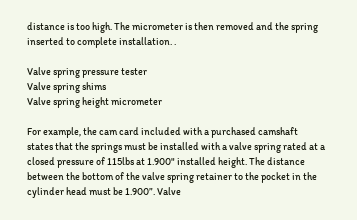distance is too high. The micrometer is then removed and the spring inserted to complete installation. .

Valve spring pressure tester
Valve spring shims
Valve spring height micrometer

For example, the cam card included with a purchased camshaft states that the springs must be installed with a valve spring rated at a closed pressure of 115lbs at 1.900" installed height. The distance between the bottom of the valve spring retainer to the pocket in the cylinder head must be 1.900”. Valve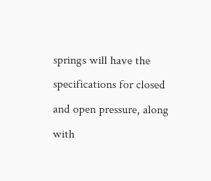springs will have the specifications for closed and open pressure, along with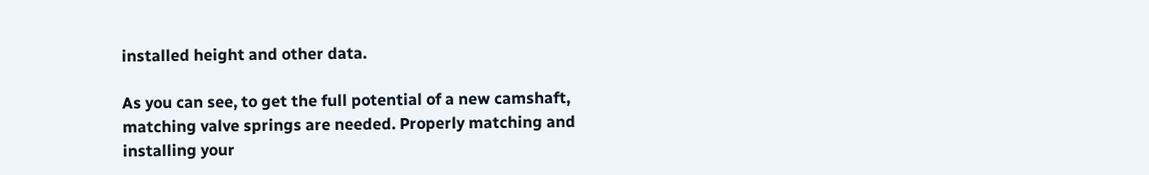installed height and other data.

As you can see, to get the full potential of a new camshaft, matching valve springs are needed. Properly matching and installing your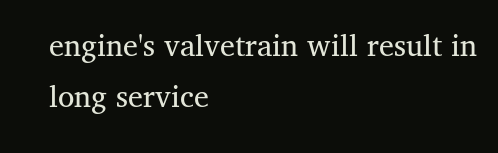engine's valvetrain will result in long service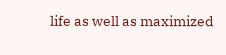life as well as maximized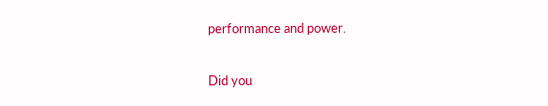performance and power.

Did you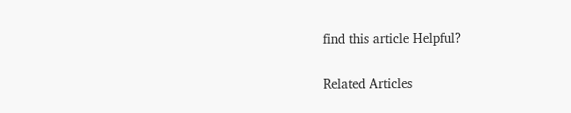find this article Helpful?

Related Articles